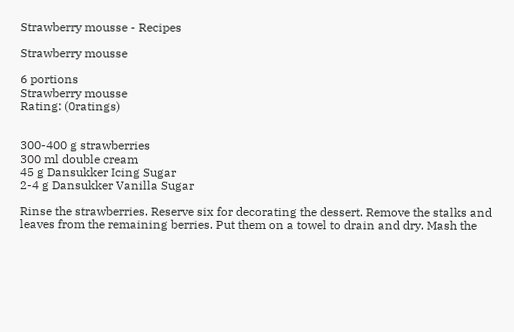Strawberry mousse - Recipes

Strawberry mousse

6 portions
Strawberry mousse
Rating: (0ratings)


300-400 g strawberries
300 ml double cream
45 g Dansukker Icing Sugar
2-4 g Dansukker Vanilla Sugar

Rinse the strawberries. Reserve six for decorating the dessert. Remove the stalks and leaves from the remaining berries. Put them on a towel to drain and dry. Mash the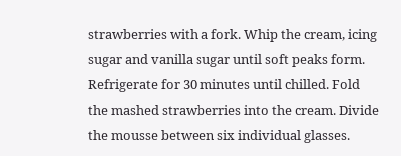strawberries with a fork. Whip the cream, icing sugar and vanilla sugar until soft peaks form. Refrigerate for 30 minutes until chilled. Fold the mashed strawberries into the cream. Divide the mousse between six individual glasses.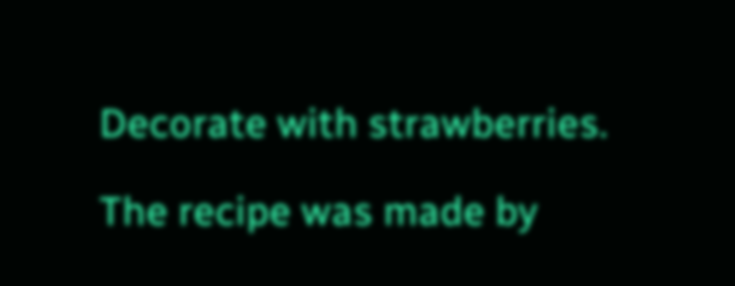Decorate with strawberries.

The recipe was made by